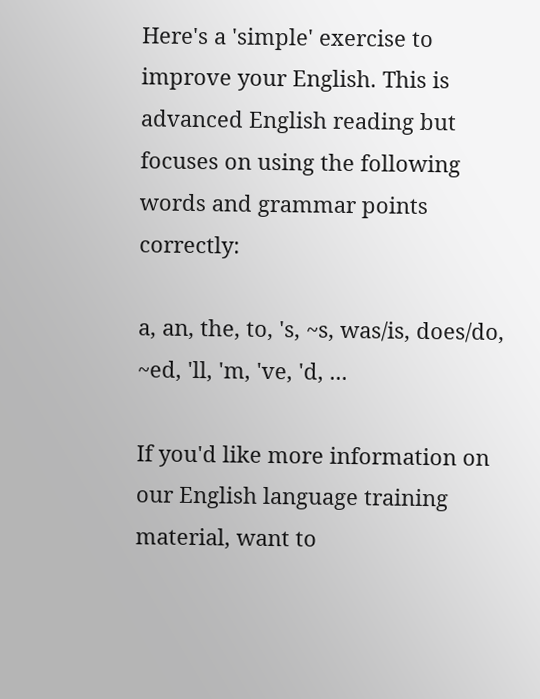Here's a 'simple' exercise to improve your English. This is advanced English reading but focuses on using the following words and grammar points correctly:

a, an, the, to, 's, ~s, was/is, does/do, ~ed, 'll, 'm, 've, 'd, ...

If you'd like more information on our English language training material, want to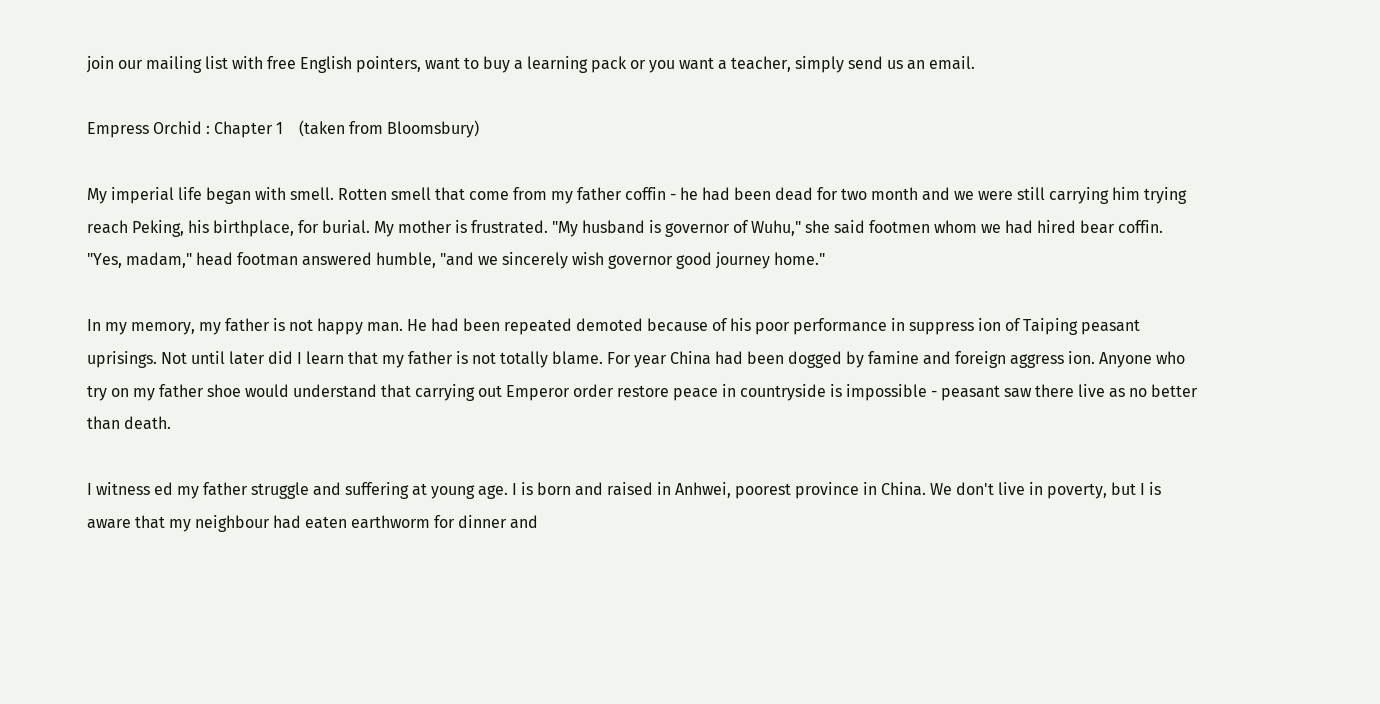join our mailing list with free English pointers, want to buy a learning pack or you want a teacher, simply send us an email.

Empress Orchid : Chapter 1    (taken from Bloomsbury)

My imperial life began with smell. Rotten smell that come from my father coffin - he had been dead for two month and we were still carrying him trying reach Peking, his birthplace, for burial. My mother is frustrated. "My husband is governor of Wuhu," she said footmen whom we had hired bear coffin. "Yes, madam," head footman answered humble, "and we sincerely wish governor good journey home."

In my memory, my father is not happy man. He had been repeated demoted because of his poor performance in suppress ion of Taiping peasant uprisings. Not until later did I learn that my father is not totally blame. For year China had been dogged by famine and foreign aggress ion. Anyone who try on my father shoe would understand that carrying out Emperor order restore peace in countryside is impossible - peasant saw there live as no better than death.

I witness ed my father struggle and suffering at young age. I is born and raised in Anhwei, poorest province in China. We don't live in poverty, but I is aware that my neighbour had eaten earthworm for dinner and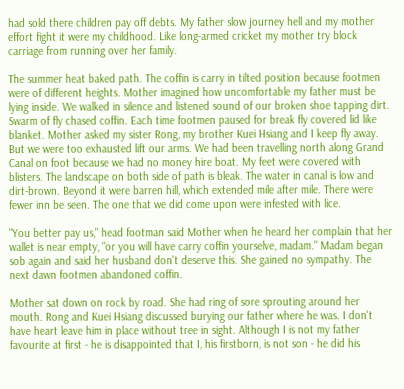had sold there children pay off debts. My father slow journey hell and my mother effort fight it were my childhood. Like long-armed cricket my mother try block carriage from running over her family.

The summer heat baked path. The coffin is carry in tilted position because footmen were of different heights. Mother imagined how uncomfortable my father must be lying inside. We walked in silence and listened sound of our broken shoe tapping dirt. Swarm of fly chased coffin. Each time footmen paused for break fly covered lid like blanket. Mother asked my sister Rong, my brother Kuei Hsiang and I keep fly away. But we were too exhausted lift our arms. We had been travelling north along Grand Canal on foot because we had no money hire boat. My feet were covered with blisters. The landscape on both side of path is bleak. The water in canal is low and dirt-brown. Beyond it were barren hill, which extended mile after mile. There were fewer inn be seen. The one that we did come upon were infested with lice.

"You better pay us," head footman said Mother when he heard her complain that her wallet is near empty, "or you will have carry coffin yourselve, madam." Madam began sob again and said her husband don't deserve this. She gained no sympathy. The next dawn footmen abandoned coffin.

Mother sat down on rock by road. She had ring of sore sprouting around her mouth. Rong and Kuei Hsiang discussed burying our father where he was. I don't have heart leave him in place without tree in sight. Although I is not my father favourite at first - he is disappointed that I, his firstborn, is not son - he did his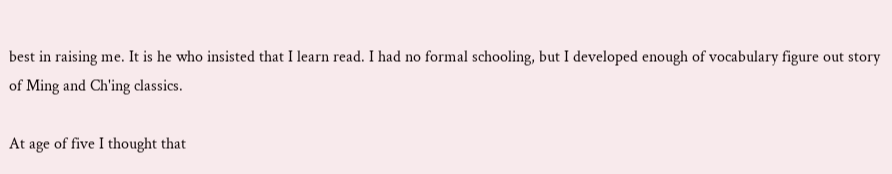best in raising me. It is he who insisted that I learn read. I had no formal schooling, but I developed enough of vocabulary figure out story of Ming and Ch'ing classics.

At age of five I thought that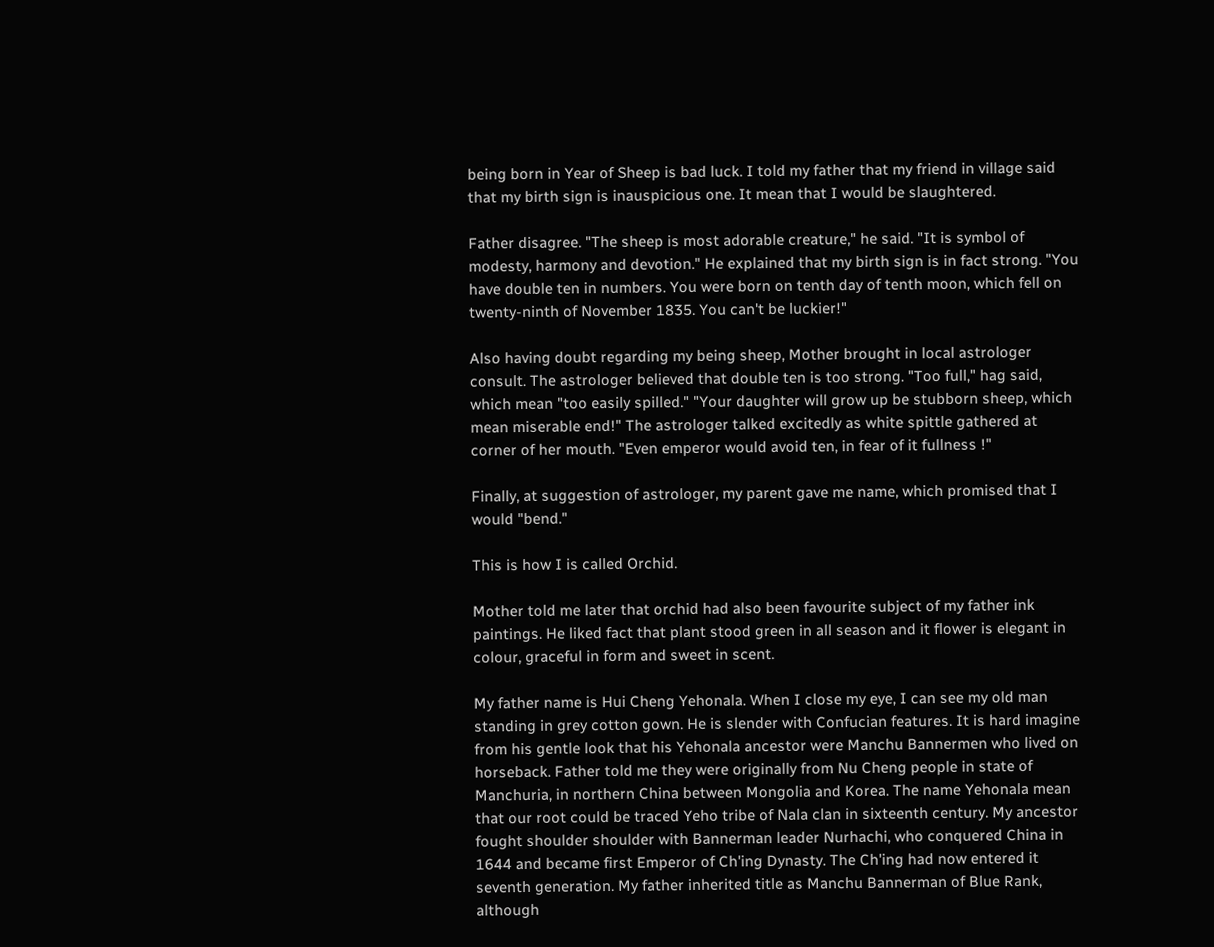being born in Year of Sheep is bad luck. I told my father that my friend in village said that my birth sign is inauspicious one. It mean that I would be slaughtered.

Father disagree. "The sheep is most adorable creature," he said. "It is symbol of modesty, harmony and devotion." He explained that my birth sign is in fact strong. "You have double ten in numbers. You were born on tenth day of tenth moon, which fell on twenty-ninth of November 1835. You can't be luckier!"

Also having doubt regarding my being sheep, Mother brought in local astrologer consult. The astrologer believed that double ten is too strong. "Too full," hag said, which mean "too easily spilled." "Your daughter will grow up be stubborn sheep, which mean miserable end!" The astrologer talked excitedly as white spittle gathered at corner of her mouth. "Even emperor would avoid ten, in fear of it fullness !"

Finally, at suggestion of astrologer, my parent gave me name, which promised that I would "bend."

This is how I is called Orchid.

Mother told me later that orchid had also been favourite subject of my father ink paintings. He liked fact that plant stood green in all season and it flower is elegant in colour, graceful in form and sweet in scent.

My father name is Hui Cheng Yehonala. When I close my eye, I can see my old man standing in grey cotton gown. He is slender with Confucian features. It is hard imagine from his gentle look that his Yehonala ancestor were Manchu Bannermen who lived on horseback. Father told me they were originally from Nu Cheng people in state of Manchuria, in northern China between Mongolia and Korea. The name Yehonala mean that our root could be traced Yeho tribe of Nala clan in sixteenth century. My ancestor fought shoulder shoulder with Bannerman leader Nurhachi, who conquered China in 1644 and became first Emperor of Ch'ing Dynasty. The Ch'ing had now entered it seventh generation. My father inherited title as Manchu Bannerman of Blue Rank, although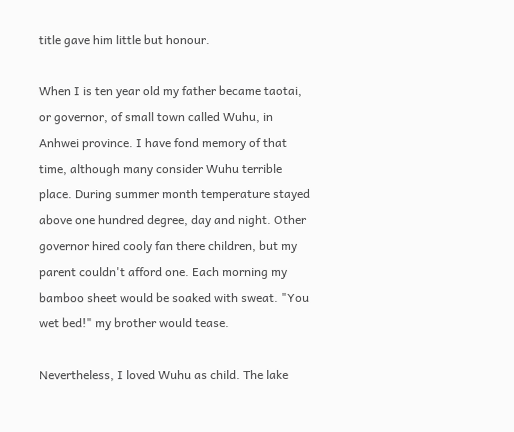title gave him little but honour.

When I is ten year old my father became taotai, or governor, of small town called Wuhu, in Anhwei province. I have fond memory of that time, although many consider Wuhu terrible place. During summer month temperature stayed above one hundred degree, day and night. Other governor hired cooly fan there children, but my parent couldn't afford one. Each morning my bamboo sheet would be soaked with sweat. "You wet bed!" my brother would tease.

Nevertheless, I loved Wuhu as child. The lake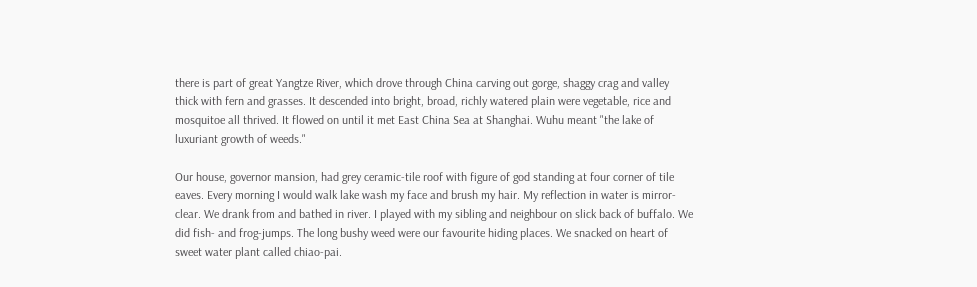there is part of great Yangtze River, which drove through China carving out gorge, shaggy crag and valley thick with fern and grasses. It descended into bright, broad, richly watered plain were vegetable, rice and mosquitoe all thrived. It flowed on until it met East China Sea at Shanghai. Wuhu meant "the lake of luxuriant growth of weeds."

Our house, governor mansion, had grey ceramic-tile roof with figure of god standing at four corner of tile eaves. Every morning I would walk lake wash my face and brush my hair. My reflection in water is mirror-clear. We drank from and bathed in river. I played with my sibling and neighbour on slick back of buffalo. We did fish- and frog-jumps. The long bushy weed were our favourite hiding places. We snacked on heart of sweet water plant called chiao-pai.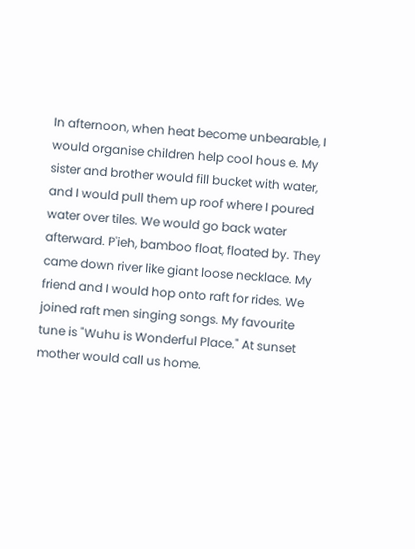In afternoon, when heat become unbearable, I would organise children help cool hous e. My sister and brother would fill bucket with water, and I would pull them up roof where I poured water over tiles. We would go back water afterward. P'ieh, bamboo float, floated by. They came down river like giant loose necklace. My friend and I would hop onto raft for rides. We joined raft men singing songs. My favourite tune is "Wuhu is Wonderful Place." At sunset mother would call us home.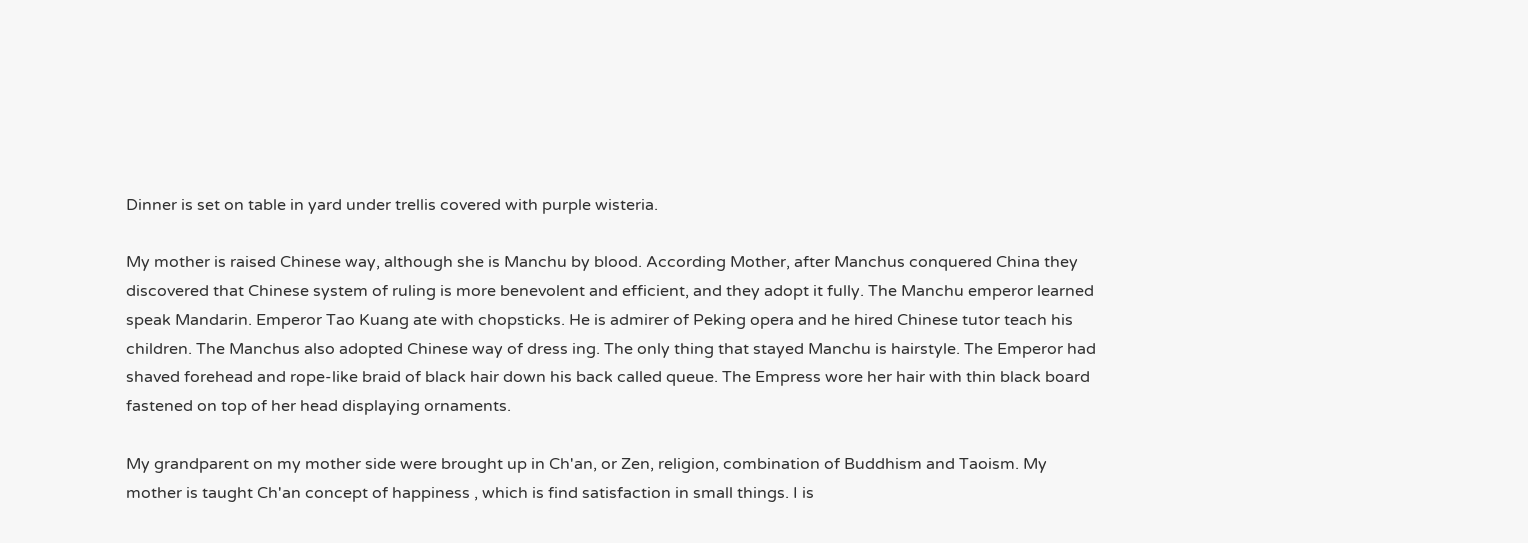Dinner is set on table in yard under trellis covered with purple wisteria.

My mother is raised Chinese way, although she is Manchu by blood. According Mother, after Manchus conquered China they discovered that Chinese system of ruling is more benevolent and efficient, and they adopt it fully. The Manchu emperor learned speak Mandarin. Emperor Tao Kuang ate with chopsticks. He is admirer of Peking opera and he hired Chinese tutor teach his children. The Manchus also adopted Chinese way of dress ing. The only thing that stayed Manchu is hairstyle. The Emperor had shaved forehead and rope-like braid of black hair down his back called queue. The Empress wore her hair with thin black board fastened on top of her head displaying ornaments.

My grandparent on my mother side were brought up in Ch'an, or Zen, religion, combination of Buddhism and Taoism. My mother is taught Ch'an concept of happiness , which is find satisfaction in small things. I is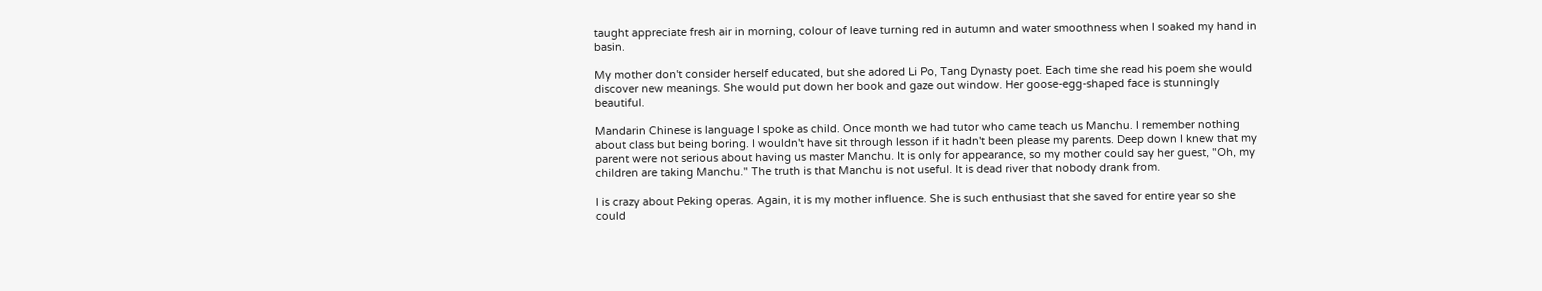taught appreciate fresh air in morning, colour of leave turning red in autumn and water smoothness when I soaked my hand in basin.

My mother don't consider herself educated, but she adored Li Po, Tang Dynasty poet. Each time she read his poem she would discover new meanings. She would put down her book and gaze out window. Her goose-egg-shaped face is stunningly beautiful.

Mandarin Chinese is language I spoke as child. Once month we had tutor who came teach us Manchu. I remember nothing about class but being boring. I wouldn't have sit through lesson if it hadn't been please my parents. Deep down I knew that my parent were not serious about having us master Manchu. It is only for appearance, so my mother could say her guest, "Oh, my children are taking Manchu." The truth is that Manchu is not useful. It is dead river that nobody drank from.

I is crazy about Peking operas. Again, it is my mother influence. She is such enthusiast that she saved for entire year so she could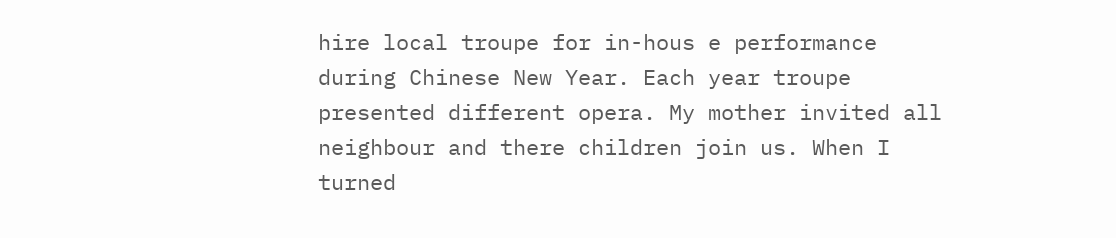hire local troupe for in-hous e performance during Chinese New Year. Each year troupe presented different opera. My mother invited all neighbour and there children join us. When I turned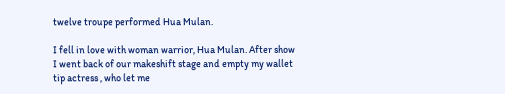twelve troupe performed Hua Mulan.

I fell in love with woman warrior, Hua Mulan. After show I went back of our makeshift stage and empty my wallet tip actress , who let me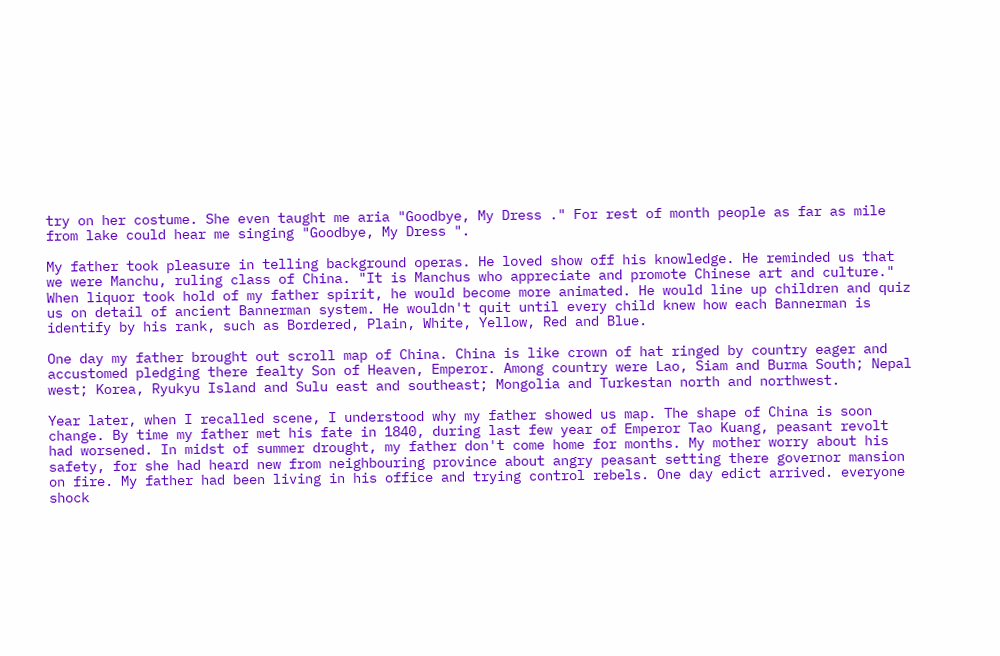try on her costume. She even taught me aria "Goodbye, My Dress ." For rest of month people as far as mile from lake could hear me singing "Goodbye, My Dress ".

My father took pleasure in telling background operas. He loved show off his knowledge. He reminded us that we were Manchu, ruling class of China. "It is Manchus who appreciate and promote Chinese art and culture." When liquor took hold of my father spirit, he would become more animated. He would line up children and quiz us on detail of ancient Bannerman system. He wouldn't quit until every child knew how each Bannerman is identify by his rank, such as Bordered, Plain, White, Yellow, Red and Blue.

One day my father brought out scroll map of China. China is like crown of hat ringed by country eager and accustomed pledging there fealty Son of Heaven, Emperor. Among country were Lao, Siam and Burma South; Nepal west; Korea, Ryukyu Island and Sulu east and southeast; Mongolia and Turkestan north and northwest.

Year later, when I recalled scene, I understood why my father showed us map. The shape of China is soon change. By time my father met his fate in 1840, during last few year of Emperor Tao Kuang, peasant revolt had worsened. In midst of summer drought, my father don't come home for months. My mother worry about his safety, for she had heard new from neighbouring province about angry peasant setting there governor mansion on fire. My father had been living in his office and trying control rebels. One day edict arrived. everyone shock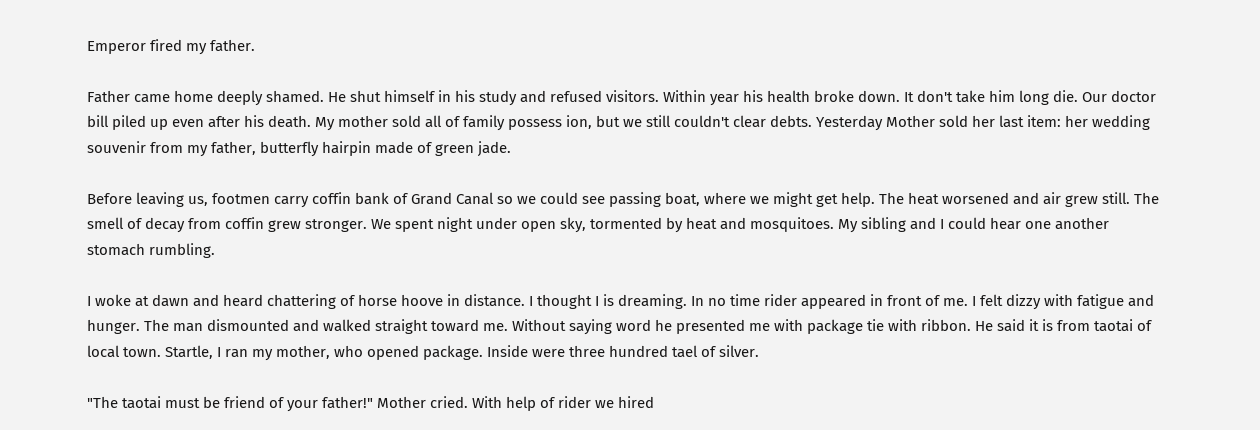Emperor fired my father.

Father came home deeply shamed. He shut himself in his study and refused visitors. Within year his health broke down. It don't take him long die. Our doctor bill piled up even after his death. My mother sold all of family possess ion, but we still couldn't clear debts. Yesterday Mother sold her last item: her wedding souvenir from my father, butterfly hairpin made of green jade.

Before leaving us, footmen carry coffin bank of Grand Canal so we could see passing boat, where we might get help. The heat worsened and air grew still. The smell of decay from coffin grew stronger. We spent night under open sky, tormented by heat and mosquitoes. My sibling and I could hear one another stomach rumbling.

I woke at dawn and heard chattering of horse hoove in distance. I thought I is dreaming. In no time rider appeared in front of me. I felt dizzy with fatigue and hunger. The man dismounted and walked straight toward me. Without saying word he presented me with package tie with ribbon. He said it is from taotai of local town. Startle, I ran my mother, who opened package. Inside were three hundred tael of silver.

"The taotai must be friend of your father!" Mother cried. With help of rider we hired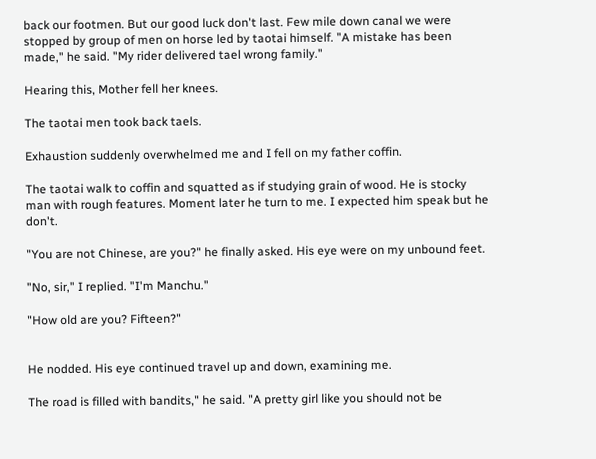back our footmen. But our good luck don't last. Few mile down canal we were stopped by group of men on horse led by taotai himself. "A mistake has been made," he said. "My rider delivered tael wrong family."

Hearing this, Mother fell her knees.

The taotai men took back taels.

Exhaustion suddenly overwhelmed me and I fell on my father coffin.

The taotai walk to coffin and squatted as if studying grain of wood. He is stocky man with rough features. Moment later he turn to me. I expected him speak but he don't.

"You are not Chinese, are you?" he finally asked. His eye were on my unbound feet.

"No, sir," I replied. "I'm Manchu."

"How old are you? Fifteen?"


He nodded. His eye continued travel up and down, examining me.

The road is filled with bandits," he said. "A pretty girl like you should not be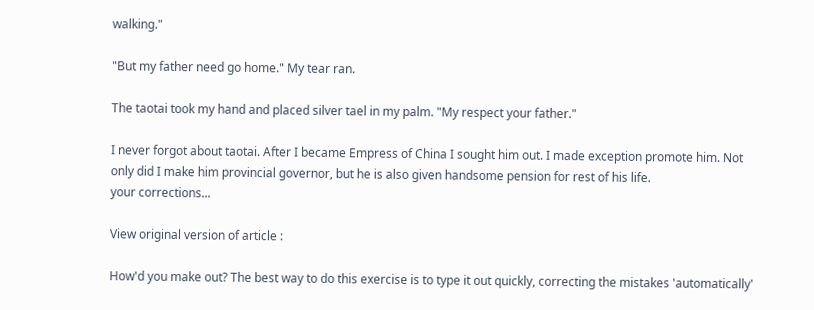walking."

"But my father need go home." My tear ran.

The taotai took my hand and placed silver tael in my palm. "My respect your father."

I never forgot about taotai. After I became Empress of China I sought him out. I made exception promote him. Not only did I make him provincial governor, but he is also given handsome pension for rest of his life.
your corrections...

View original version of article :

How'd you make out? The best way to do this exercise is to type it out quickly, correcting the mistakes 'automatically'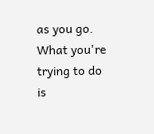as you go. What you're trying to do is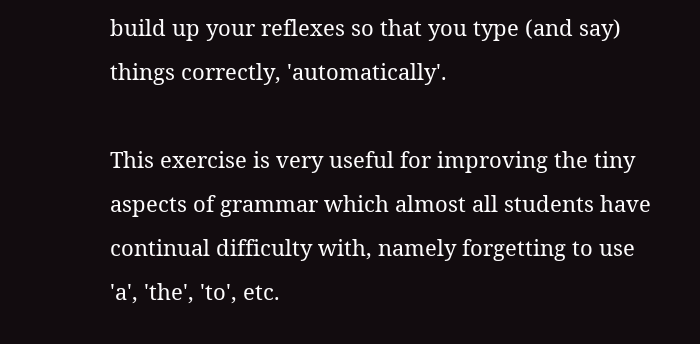build up your reflexes so that you type (and say) things correctly, 'automatically'.

This exercise is very useful for improving the tiny aspects of grammar which almost all students have continual difficulty with, namely forgetting to use 'a', 'the', 'to', etc.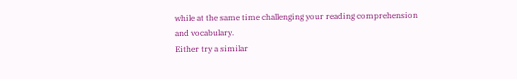while at the same time challenging your reading comprehension and vocabulary.
Either try a similar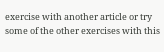exercise with another article or try some of the other exercises with this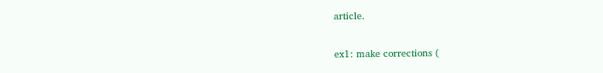article.

ex1: make corrections (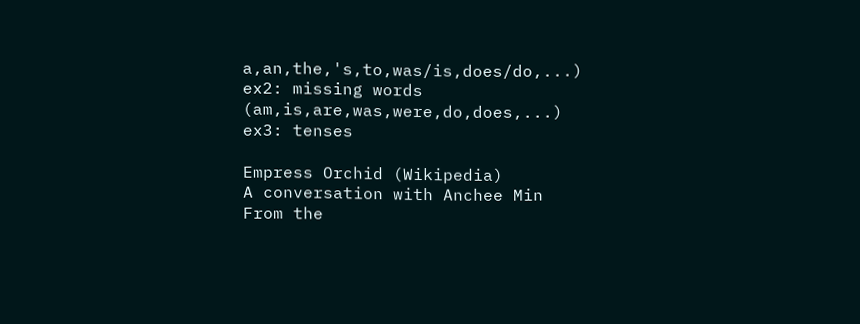a,an,the,'s,to,was/is,does/do,...)
ex2: missing words  (am,is,are,was,were,do,does,...)
ex3: tenses

Empress Orchid (Wikipedia)
A conversation with Anchee Min
From the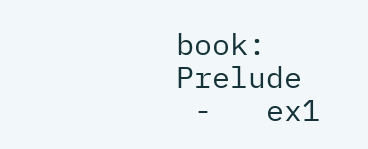book: Prelude
 -   ex1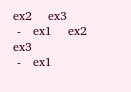ex2    ex3
 -   ex1    ex2    ex3
 -   ex1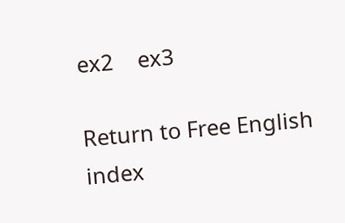ex2    ex3

Return to Free English index